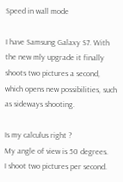Speed in wall mode

I have Samsung Galaxy S7. With the new mly upgrade it finally shoots two pictures a second, which opens new possibilities, such as sideways shooting.

Is my calculus right ?
My angle of view is 50 degrees.
I shoot two pictures per second.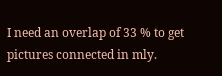I need an overlap of 33 % to get pictures connected in mly.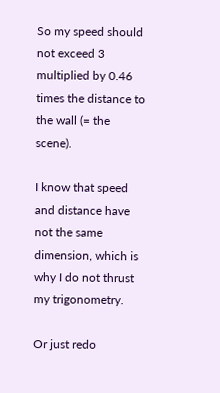So my speed should not exceed 3 multiplied by 0.46 times the distance to the wall (= the scene).

I know that speed and distance have not the same dimension, which is why I do not thrust my trigonometry.

Or just redo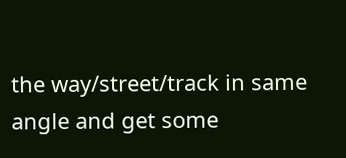the way/street/track in same angle and get some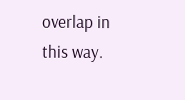overlap in this way.